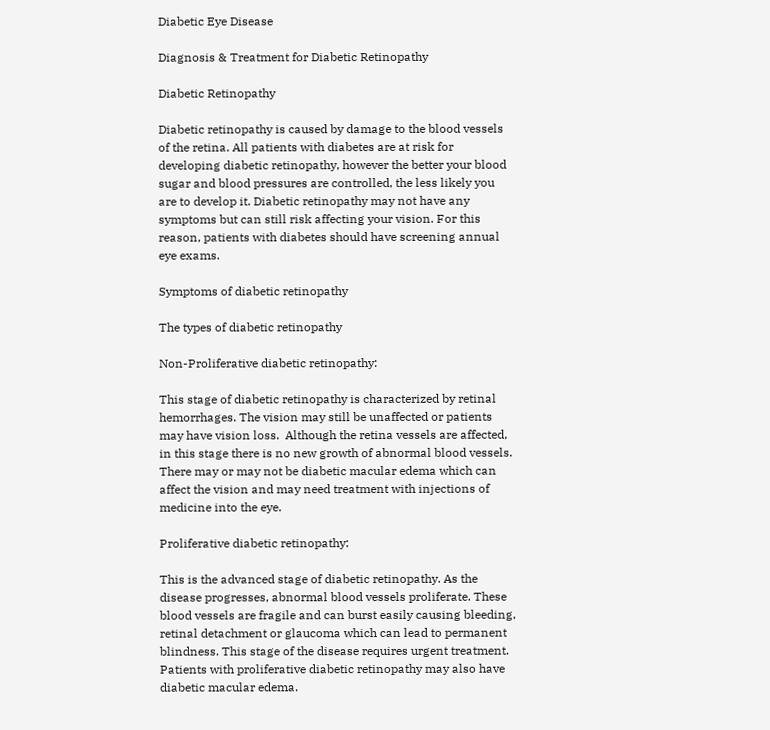Diabetic Eye Disease

Diagnosis & Treatment for Diabetic Retinopathy

Diabetic Retinopathy

Diabetic retinopathy is caused by damage to the blood vessels of the retina. All patients with diabetes are at risk for developing diabetic retinopathy, however the better your blood sugar and blood pressures are controlled, the less likely you are to develop it. Diabetic retinopathy may not have any symptoms but can still risk affecting your vision. For this reason, patients with diabetes should have screening annual eye exams.

Symptoms of diabetic retinopathy

The types of diabetic retinopathy

Non-Proliferative diabetic retinopathy:

This stage of diabetic retinopathy is characterized by retinal hemorrhages. The vision may still be unaffected or patients may have vision loss.  Although the retina vessels are affected, in this stage there is no new growth of abnormal blood vessels. There may or may not be diabetic macular edema which can affect the vision and may need treatment with injections of medicine into the eye.

Proliferative diabetic retinopathy:

This is the advanced stage of diabetic retinopathy. As the disease progresses, abnormal blood vessels proliferate. These blood vessels are fragile and can burst easily causing bleeding, retinal detachment or glaucoma which can lead to permanent blindness. This stage of the disease requires urgent treatment. Patients with proliferative diabetic retinopathy may also have diabetic macular edema.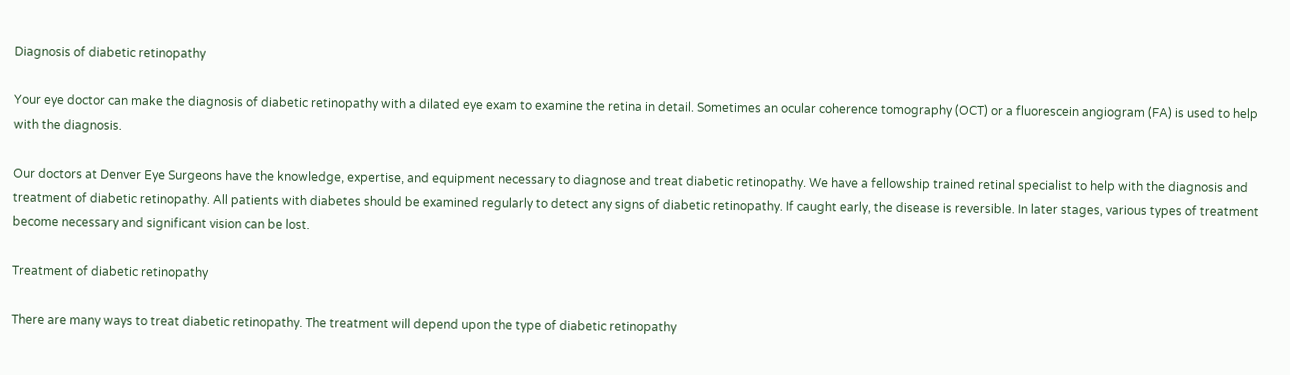Diagnosis of diabetic retinopathy

Your eye doctor can make the diagnosis of diabetic retinopathy with a dilated eye exam to examine the retina in detail. Sometimes an ocular coherence tomography (OCT) or a fluorescein angiogram (FA) is used to help with the diagnosis.

Our doctors at Denver Eye Surgeons have the knowledge, expertise, and equipment necessary to diagnose and treat diabetic retinopathy. We have a fellowship trained retinal specialist to help with the diagnosis and treatment of diabetic retinopathy. All patients with diabetes should be examined regularly to detect any signs of diabetic retinopathy. If caught early, the disease is reversible. In later stages, various types of treatment become necessary and significant vision can be lost.

Treatment of diabetic retinopathy

There are many ways to treat diabetic retinopathy. The treatment will depend upon the type of diabetic retinopathy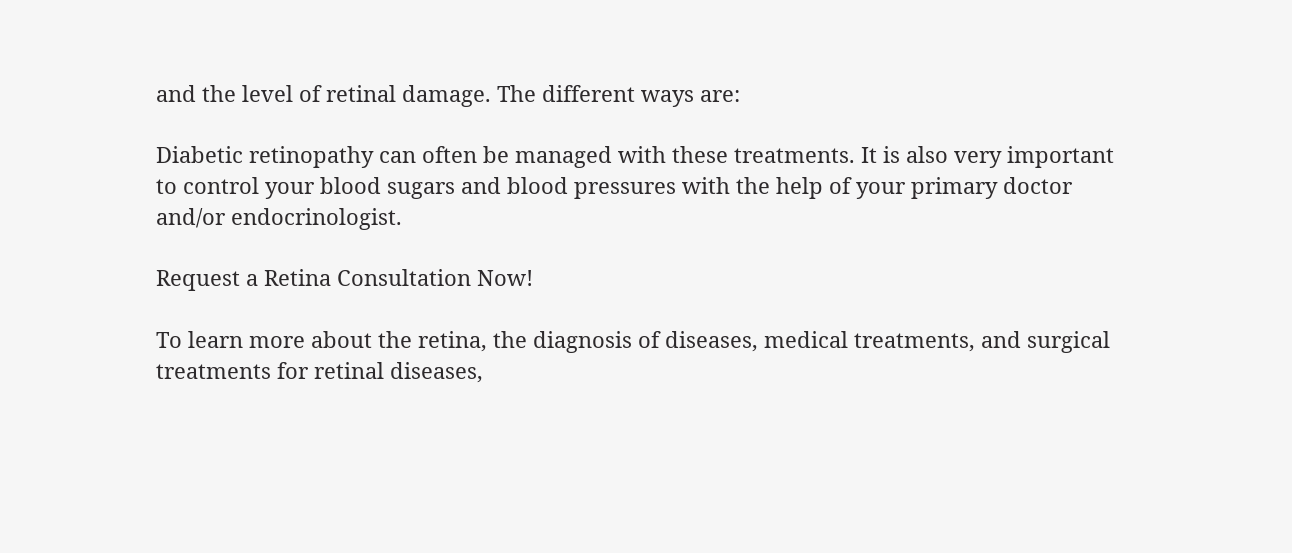and the level of retinal damage. The different ways are:

Diabetic retinopathy can often be managed with these treatments. It is also very important to control your blood sugars and blood pressures with the help of your primary doctor and/or endocrinologist.

Request a Retina Consultation Now!

To learn more about the retina, the diagnosis of diseases, medical treatments, and surgical treatments for retinal diseases,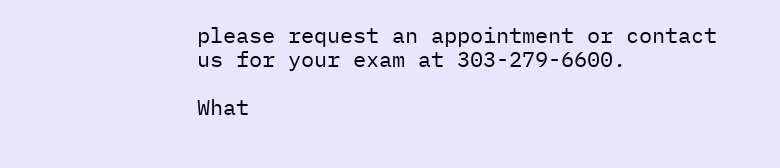please request an appointment or contact us for your exam at 303-279-6600.

What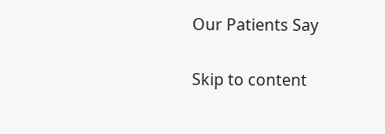Our Patients Say

Skip to content